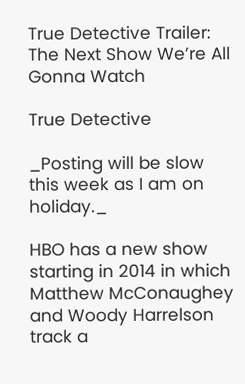True Detective Trailer: The Next Show We’re All Gonna Watch

True Detective

_Posting will be slow this week as I am on holiday._

HBO has a new show starting in 2014 in which Matthew McConaughey and Woody Harrelson track a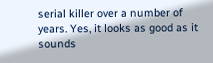serial killer over a number of years. Yes, it looks as good as it sounds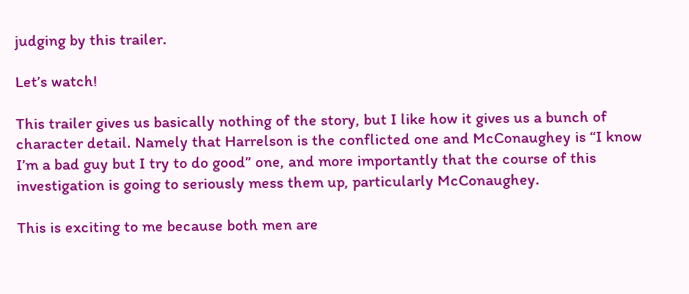judging by this trailer.

Let’s watch!

This trailer gives us basically nothing of the story, but I like how it gives us a bunch of character detail. Namely that Harrelson is the conflicted one and McConaughey is “I know I’m a bad guy but I try to do good” one, and more importantly that the course of this investigation is going to seriously mess them up, particularly McConaughey.

This is exciting to me because both men are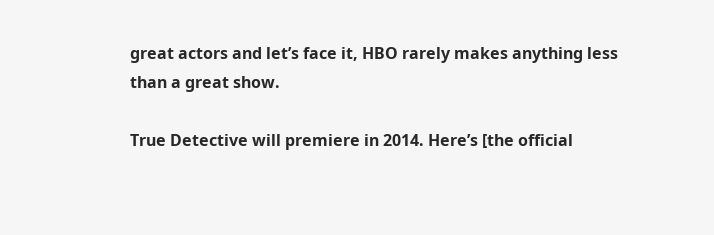great actors and let’s face it, HBO rarely makes anything less than a great show.

True Detective will premiere in 2014. Here’s [the official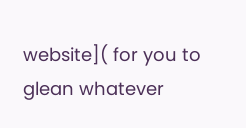website]( for you to glean whatever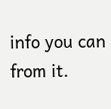info you can from it.